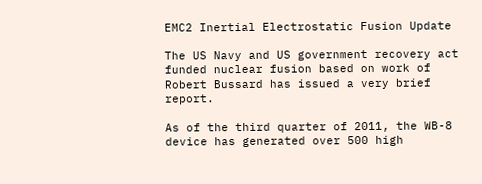EMC2 Inertial Electrostatic Fusion Update

The US Navy and US government recovery act funded nuclear fusion based on work of Robert Bussard has issued a very brief report.

As of the third quarter of 2011, the WB-8 device has generated over 500 high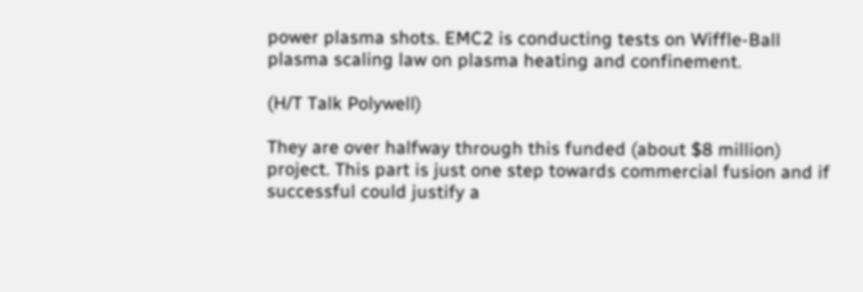power plasma shots. EMC2 is conducting tests on Wiffle-Ball plasma scaling law on plasma heating and confinement.

(H/T Talk Polywell)

They are over halfway through this funded (about $8 million) project. This part is just one step towards commercial fusion and if successful could justify a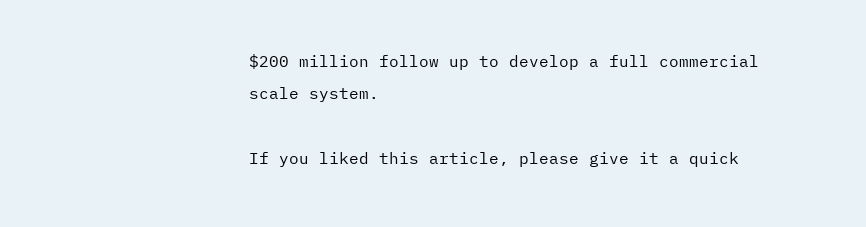$200 million follow up to develop a full commercial scale system.

If you liked this article, please give it a quick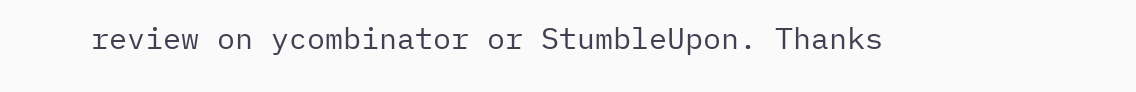review on ycombinator or StumbleUpon. Thanks